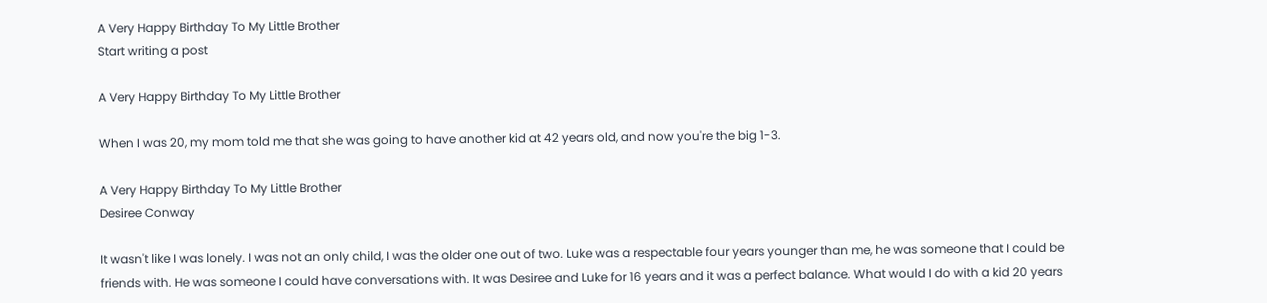A Very Happy Birthday To My Little Brother
Start writing a post

A Very Happy Birthday To My Little Brother

When I was 20, my mom told me that she was going to have another kid at 42 years old, and now you're the big 1-3.

A Very Happy Birthday To My Little Brother
Desiree Conway

It wasn't like I was lonely. I was not an only child, I was the older one out of two. Luke was a respectable four years younger than me, he was someone that I could be friends with. He was someone I could have conversations with. It was Desiree and Luke for 16 years and it was a perfect balance. What would I do with a kid 20 years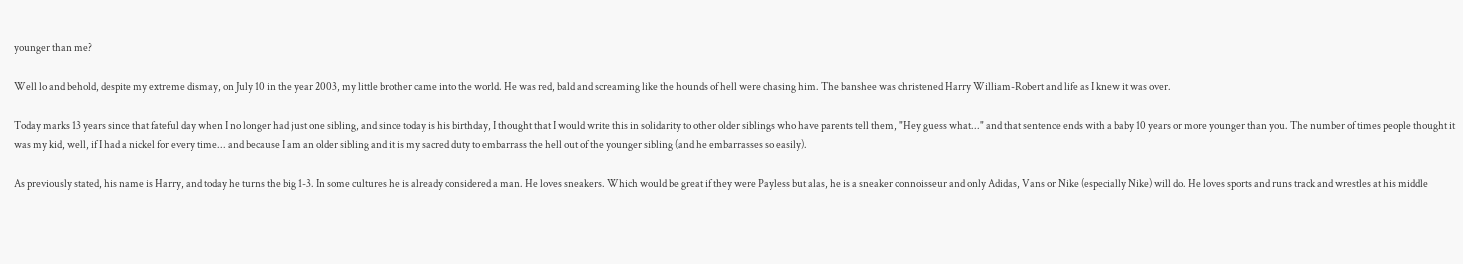younger than me?

Well lo and behold, despite my extreme dismay, on July 10 in the year 2003, my little brother came into the world. He was red, bald and screaming like the hounds of hell were chasing him. The banshee was christened Harry William-Robert and life as I knew it was over.

Today marks 13 years since that fateful day when I no longer had just one sibling, and since today is his birthday, I thought that I would write this in solidarity to other older siblings who have parents tell them, "Hey guess what..." and that sentence ends with a baby 10 years or more younger than you. The number of times people thought it was my kid, well, if I had a nickel for every time... and because I am an older sibling and it is my sacred duty to embarrass the hell out of the younger sibling (and he embarrasses so easily).

As previously stated, his name is Harry, and today he turns the big 1-3. In some cultures he is already considered a man. He loves sneakers. Which would be great if they were Payless but alas, he is a sneaker connoisseur and only Adidas, Vans or Nike (especially Nike) will do. He loves sports and runs track and wrestles at his middle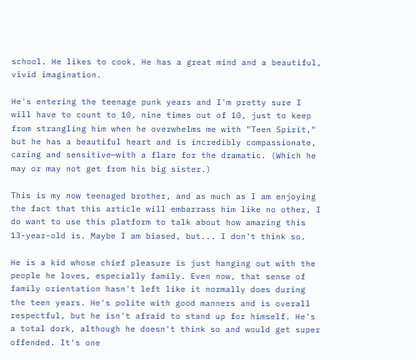school. He likes to cook. He has a great mind and a beautiful, vivid imagination.

He's entering the teenage punk years and I'm pretty sure I will have to count to 10, nine times out of 10, just to keep from strangling him when he overwhelms me with "Teen Spirit," but he has a beautiful heart and is incredibly compassionate, caring and sensitive—with a flare for the dramatic. (Which he may or may not get from his big sister.)

This is my now teenaged brother, and as much as I am enjoying the fact that this article will embarrass him like no other, I do want to use this platform to talk about how amazing this 13-year-old is. Maybe I am biased, but... I don't think so.

He is a kid whose chief pleasure is just hanging out with the people he loves, especially family. Even now, that sense of family orientation hasn't left like it normally does during the teen years. He's polite with good manners and is overall respectful, but he isn't afraid to stand up for himself. He's a total dork, although he doesn't think so and would get super offended. It's one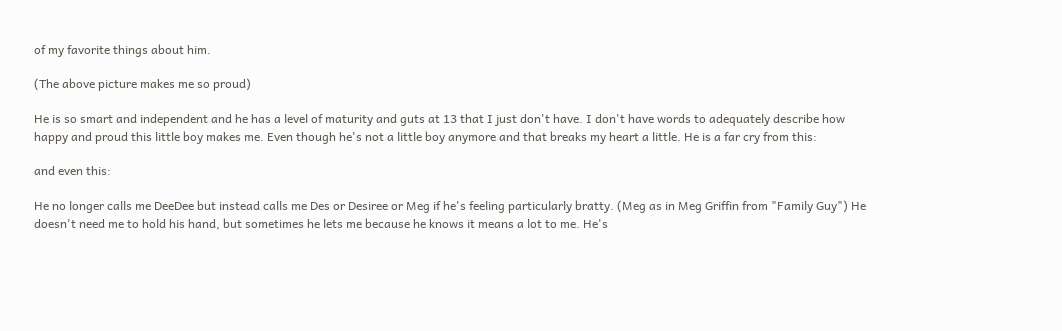of my favorite things about him.

(The above picture makes me so proud)

He is so smart and independent and he has a level of maturity and guts at 13 that I just don't have. I don't have words to adequately describe how happy and proud this little boy makes me. Even though he's not a little boy anymore and that breaks my heart a little. He is a far cry from this:

and even this:

He no longer calls me DeeDee but instead calls me Des or Desiree or Meg if he's feeling particularly bratty. (Meg as in Meg Griffin from "Family Guy") He doesn't need me to hold his hand, but sometimes he lets me because he knows it means a lot to me. He's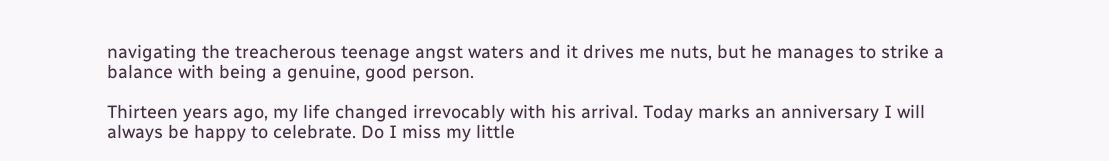navigating the treacherous teenage angst waters and it drives me nuts, but he manages to strike a balance with being a genuine, good person.

Thirteen years ago, my life changed irrevocably with his arrival. Today marks an anniversary I will always be happy to celebrate. Do I miss my little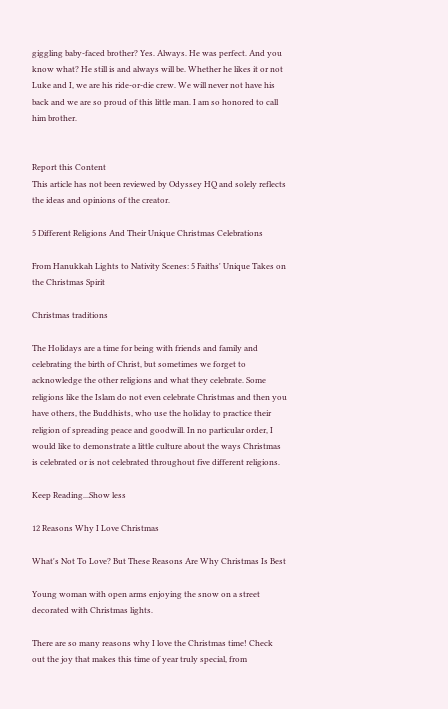giggling baby-faced brother? Yes. Always. He was perfect. And you know what? He still is and always will be. Whether he likes it or not Luke and I, we are his ride-or-die crew. We will never not have his back and we are so proud of this little man. I am so honored to call him brother.


Report this Content
This article has not been reviewed by Odyssey HQ and solely reflects the ideas and opinions of the creator.

5 Different Religions And Their Unique Christmas Celebrations

From Hanukkah Lights to Nativity Scenes: 5 Faiths' Unique Takes on the Christmas Spirit

Christmas traditions

The Holidays are a time for being with friends and family and celebrating the birth of Christ, but sometimes we forget to acknowledge the other religions and what they celebrate. Some religions like the Islam do not even celebrate Christmas and then you have others, the Buddhists, who use the holiday to practice their religion of spreading peace and goodwill. In no particular order, I would like to demonstrate a little culture about the ways Christmas is celebrated or is not celebrated throughout five different religions.

Keep Reading...Show less

12 Reasons Why I Love Christmas

What's Not To Love? But These Reasons Are Why Christmas Is Best

Young woman with open arms enjoying the snow on a street decorated with Christmas lights.

There are so many reasons why I love the Christmas time! Check out the joy that makes this time of year truly special, from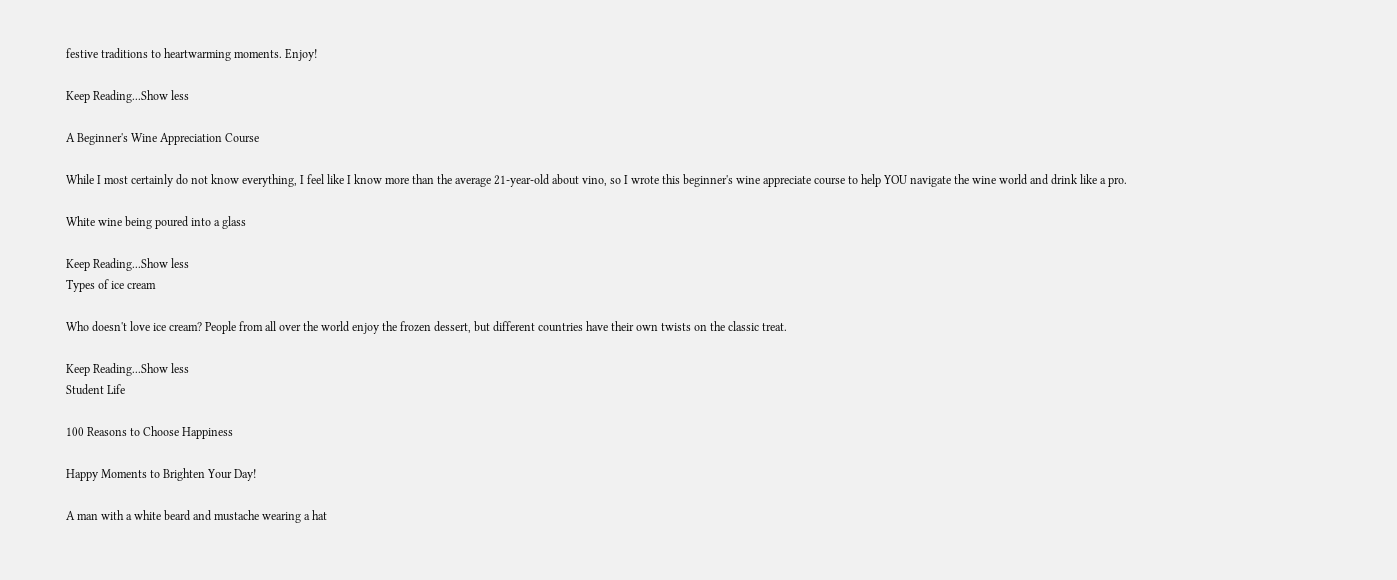festive traditions to heartwarming moments. Enjoy!

Keep Reading...Show less

A Beginner's Wine Appreciation Course

While I most certainly do not know everything, I feel like I know more than the average 21-year-old about vino, so I wrote this beginner's wine appreciate course to help YOU navigate the wine world and drink like a pro.

White wine being poured into a glass

Keep Reading...Show less
Types of ice cream

Who doesn't love ice cream? People from all over the world enjoy the frozen dessert, but different countries have their own twists on the classic treat.

Keep Reading...Show less
Student Life

100 Reasons to Choose Happiness

Happy Moments to Brighten Your Day!

A man with a white beard and mustache wearing a hat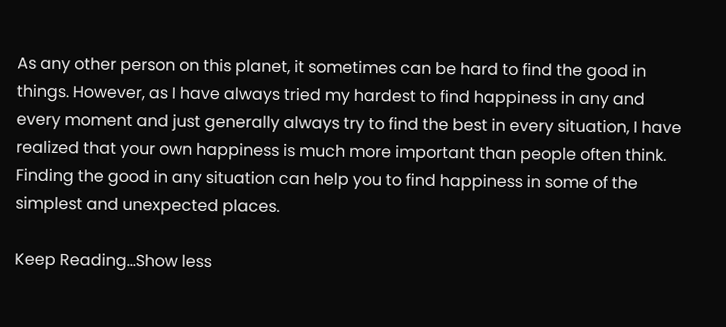As any other person on this planet, it sometimes can be hard to find the good in things. However, as I have always tried my hardest to find happiness in any and every moment and just generally always try to find the best in every situation, I have realized that your own happiness is much more important than people often think. Finding the good in any situation can help you to find happiness in some of the simplest and unexpected places.

Keep Reading...Show less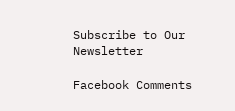Subscribe to Our Newsletter

Facebook Comments